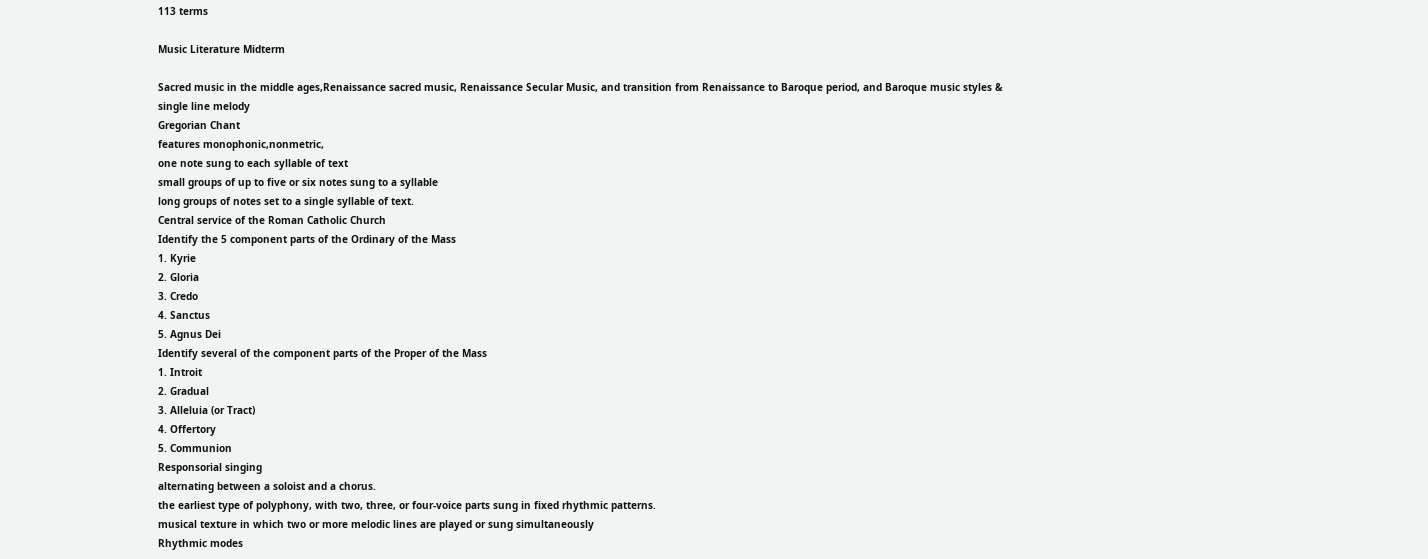113 terms

Music Literature Midterm

Sacred music in the middle ages,Renaissance sacred music, Renaissance Secular Music, and transition from Renaissance to Baroque period, and Baroque music styles &
single line melody
Gregorian Chant
features monophonic,nonmetric,
one note sung to each syllable of text
small groups of up to five or six notes sung to a syllable
long groups of notes set to a single syllable of text.
Central service of the Roman Catholic Church
Identify the 5 component parts of the Ordinary of the Mass
1. Kyrie
2. Gloria
3. Credo
4. Sanctus
5. Agnus Dei
Identify several of the component parts of the Proper of the Mass
1. Introit
2. Gradual
3. Alleluia (or Tract)
4. Offertory
5. Communion
Responsorial singing
alternating between a soloist and a chorus.
the earliest type of polyphony, with two, three, or four-voice parts sung in fixed rhythmic patterns.
musical texture in which two or more melodic lines are played or sung simultaneously
Rhythmic modes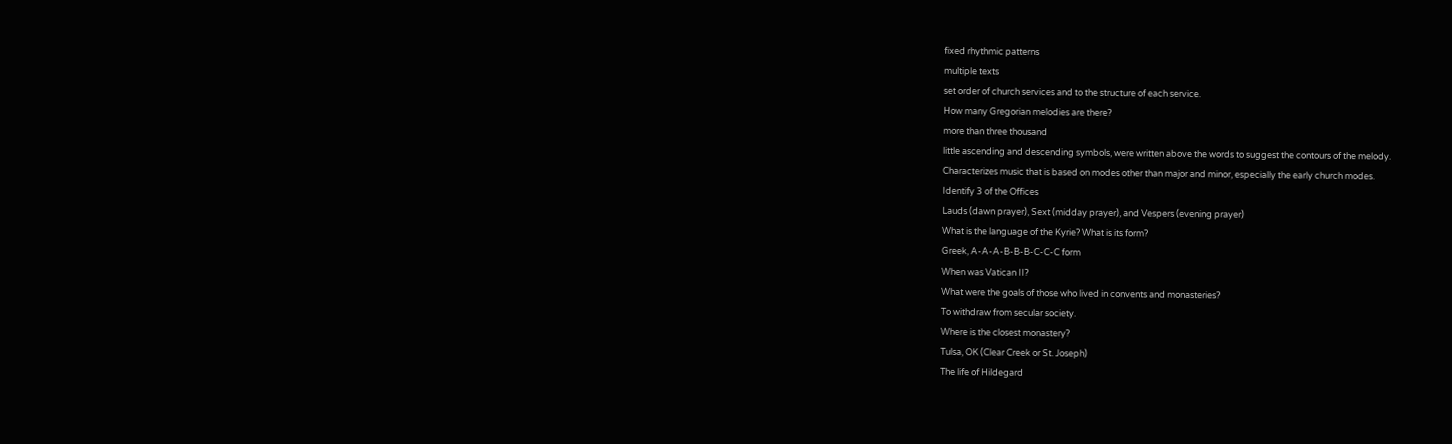fixed rhythmic patterns
multiple texts
set order of church services and to the structure of each service.
How many Gregorian melodies are there?
more than three thousand
little ascending and descending symbols, were written above the words to suggest the contours of the melody.
Characterizes music that is based on modes other than major and minor, especially the early church modes.
Identify 3 of the Offices
Lauds (dawn prayer), Sext (midday prayer), and Vespers (evening prayer)
What is the language of the Kyrie? What is its form?
Greek, A-A-A-B-B-B-C-C-C form
When was Vatican II?
What were the goals of those who lived in convents and monasteries?
To withdraw from secular society.
Where is the closest monastery?
Tulsa, OK (Clear Creek or St. Joseph)
The life of Hildegard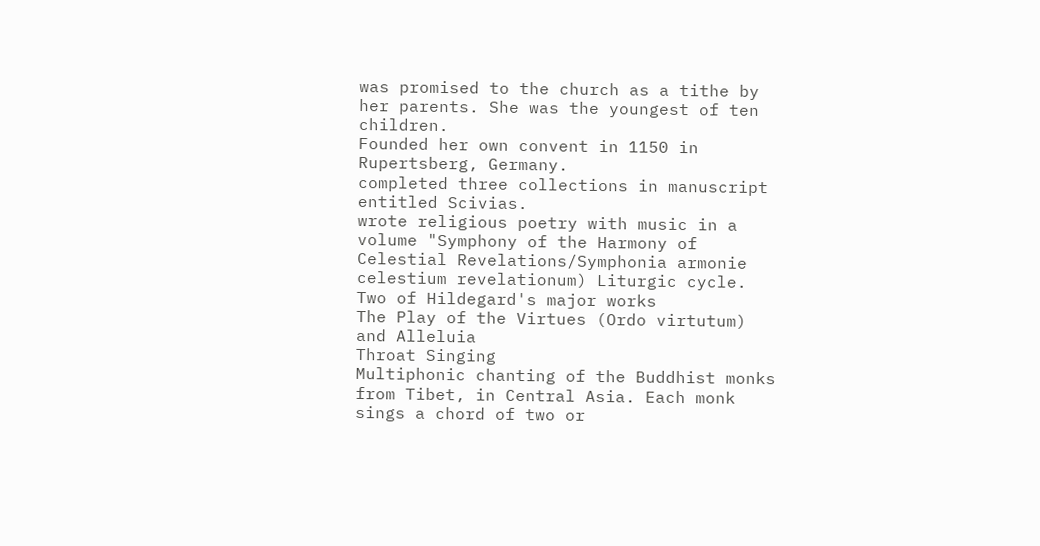was promised to the church as a tithe by her parents. She was the youngest of ten children.
Founded her own convent in 1150 in Rupertsberg, Germany.
completed three collections in manuscript entitled Scivias.
wrote religious poetry with music in a volume "Symphony of the Harmony of Celestial Revelations/Symphonia armonie celestium revelationum) Liturgic cycle.
Two of Hildegard's major works
The Play of the Virtues (Ordo virtutum) and Alleluia
Throat Singing
Multiphonic chanting of the Buddhist monks from Tibet, in Central Asia. Each monk sings a chord of two or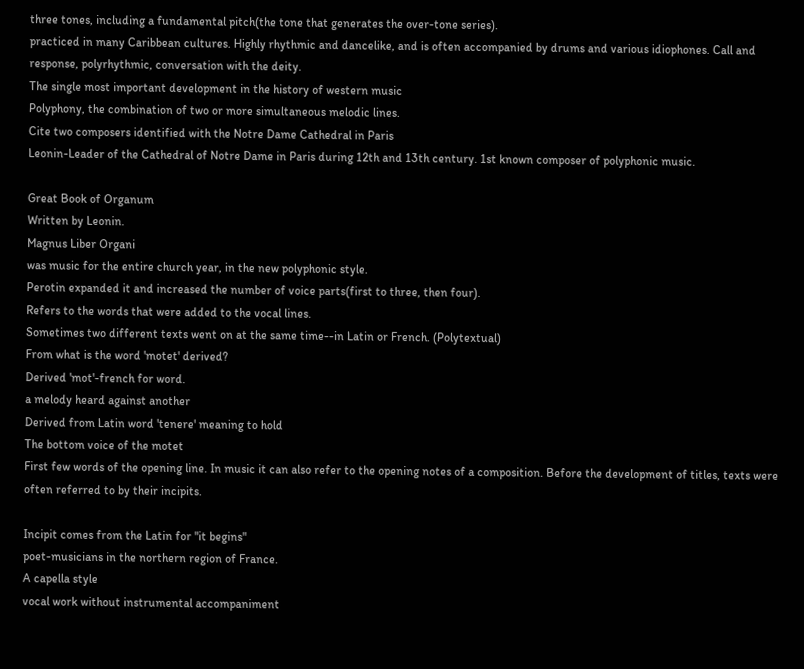three tones, including a fundamental pitch(the tone that generates the over-tone series).
practiced in many Caribbean cultures. Highly rhythmic and dancelike, and is often accompanied by drums and various idiophones. Call and response, polyrhythmic, conversation with the deity.
The single most important development in the history of western music
Polyphony, the combination of two or more simultaneous melodic lines.
Cite two composers identified with the Notre Dame Cathedral in Paris
Leonin-Leader of the Cathedral of Notre Dame in Paris during 12th and 13th century. 1st known composer of polyphonic music.

Great Book of Organum
Written by Leonin.
Magnus Liber Organi
was music for the entire church year, in the new polyphonic style.
Perotin expanded it and increased the number of voice parts(first to three, then four).
Refers to the words that were added to the vocal lines.
Sometimes two different texts went on at the same time--in Latin or French. (Polytextual)
From what is the word 'motet' derived?
Derived 'mot'-french for word.
a melody heard against another
Derived from Latin word 'tenere' meaning to hold
The bottom voice of the motet
First few words of the opening line. In music it can also refer to the opening notes of a composition. Before the development of titles, texts were often referred to by their incipits.

Incipit comes from the Latin for "it begins"
poet-musicians in the northern region of France.
A capella style
vocal work without instrumental accompaniment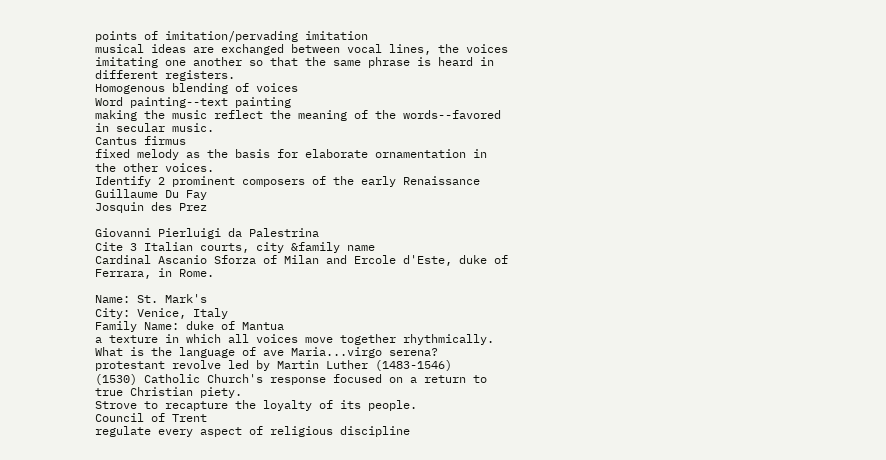points of imitation/pervading imitation
musical ideas are exchanged between vocal lines, the voices imitating one another so that the same phrase is heard in different registers.
Homogenous blending of voices
Word painting--text painting
making the music reflect the meaning of the words--favored in secular music.
Cantus firmus
fixed melody as the basis for elaborate ornamentation in the other voices.
Identify 2 prominent composers of the early Renaissance
Guillaume Du Fay
Josquin des Prez

Giovanni Pierluigi da Palestrina
Cite 3 Italian courts, city &family name
Cardinal Ascanio Sforza of Milan and Ercole d'Este, duke of Ferrara, in Rome.

Name: St. Mark's
City: Venice, Italy
Family Name: duke of Mantua
a texture in which all voices move together rhythmically.
What is the language of ave Maria...virgo serena?
protestant revolve led by Martin Luther (1483-1546)
(1530) Catholic Church's response focused on a return to true Christian piety.
Strove to recapture the loyalty of its people.
Council of Trent
regulate every aspect of religious discipline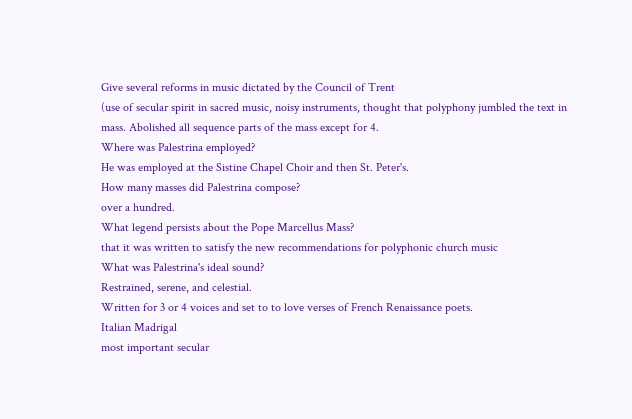Give several reforms in music dictated by the Council of Trent
(use of secular spirit in sacred music, noisy instruments, thought that polyphony jumbled the text in mass. Abolished all sequence parts of the mass except for 4.
Where was Palestrina employed?
He was employed at the Sistine Chapel Choir and then St. Peter's.
How many masses did Palestrina compose?
over a hundred.
What legend persists about the Pope Marcellus Mass?
that it was written to satisfy the new recommendations for polyphonic church music
What was Palestrina's ideal sound?
Restrained, serene, and celestial.
Written for 3 or 4 voices and set to to love verses of French Renaissance poets.
Italian Madrigal
most important secular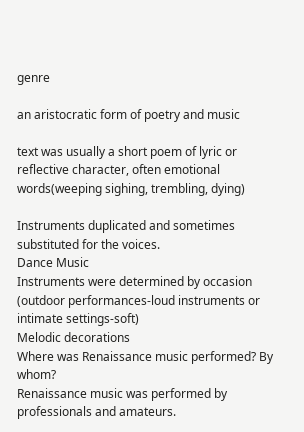genre

an aristocratic form of poetry and music

text was usually a short poem of lyric or reflective character, often emotional words(weeping sighing, trembling, dying)

Instruments duplicated and sometimes substituted for the voices.
Dance Music
Instruments were determined by occasion (outdoor performances-loud instruments or intimate settings-soft)
Melodic decorations
Where was Renaissance music performed? By whom?
Renaissance music was performed by professionals and amateurs.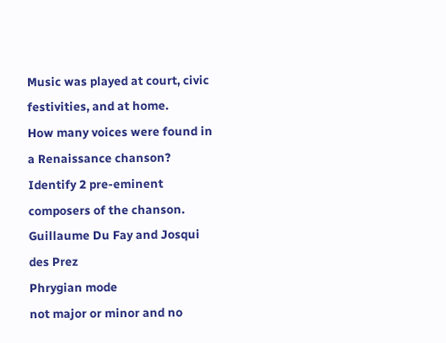Music was played at court, civic festivities, and at home.
How many voices were found in a Renaissance chanson?
Identify 2 pre-eminent composers of the chanson.
Guillaume Du Fay and Josqui des Prez
Phrygian mode
not major or minor and no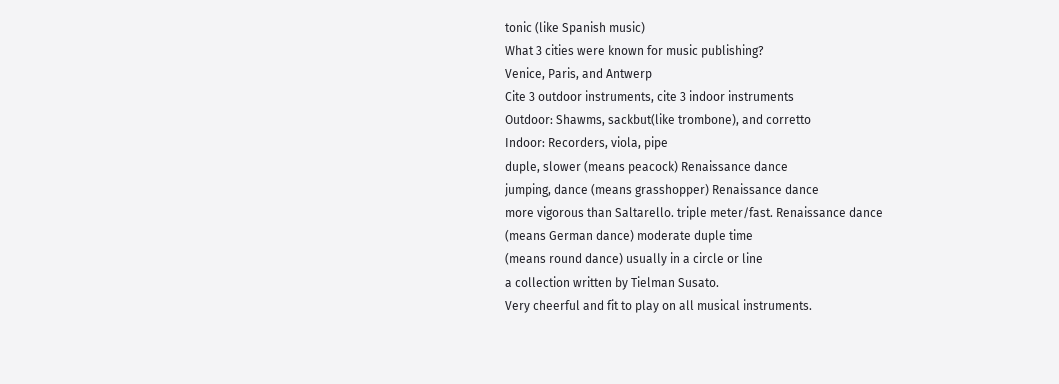tonic (like Spanish music)
What 3 cities were known for music publishing?
Venice, Paris, and Antwerp
Cite 3 outdoor instruments, cite 3 indoor instruments
Outdoor: Shawms, sackbut(like trombone), and corretto
Indoor: Recorders, viola, pipe
duple, slower (means peacock) Renaissance dance
jumping, dance (means grasshopper) Renaissance dance
more vigorous than Saltarello. triple meter/fast. Renaissance dance
(means German dance) moderate duple time
(means round dance) usually in a circle or line
a collection written by Tielman Susato.
Very cheerful and fit to play on all musical instruments.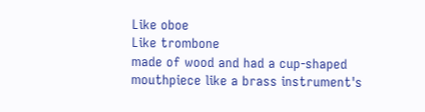Like oboe
Like trombone
made of wood and had a cup-shaped mouthpiece like a brass instrument's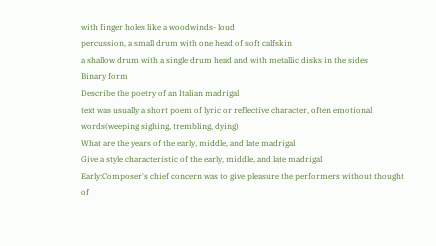with finger holes like a woodwinds- loud
percussion, a small drum with one head of soft calfskin
a shallow drum with a single drum head and with metallic disks in the sides
Binary form
Describe the poetry of an Italian madrigal
text was usually a short poem of lyric or reflective character, often emotional words(weeping sighing, trembling, dying)
What are the years of the early, middle, and late madrigal
Give a style characteristic of the early, middle, and late madrigal
Early:Composer's chief concern was to give pleasure the performers without thought of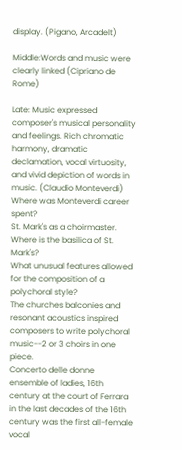display. (Pigano, Arcadelt)

Middle:Words and music were clearly linked (Cipriano de Rome)

Late: Music expressed composer's musical personality and feelings. Rich chromatic harmony, dramatic declamation, vocal virtuosity, and vivid depiction of words in music. (Claudio Monteverdi)
Where was Monteverdi career spent?
St. Mark's as a choirmaster.
Where is the basilica of St. Mark's?
What unusual features allowed for the composition of a polychoral style?
The churches balconies and resonant acoustics inspired composers to write polychoral music--2 or 3 choirs in one piece.
Concerto delle donne
ensemble of ladies, 16th century at the court of Ferrara in the last decades of the 16th century was the first all-female vocal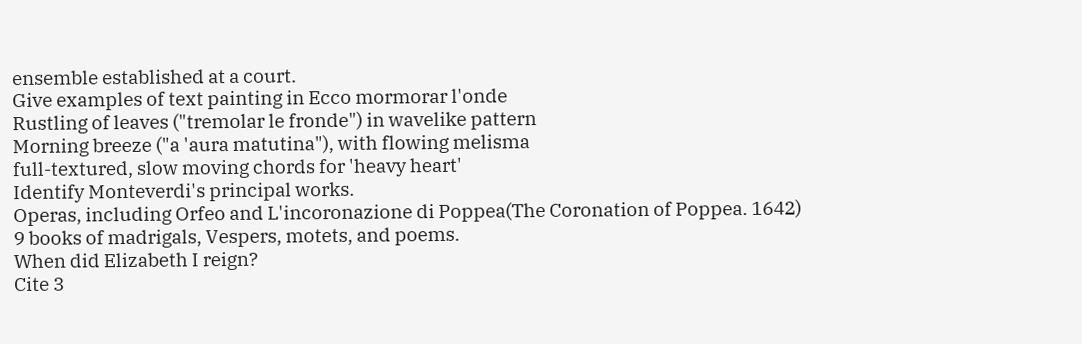ensemble established at a court.
Give examples of text painting in Ecco mormorar l'onde
Rustling of leaves ("tremolar le fronde") in wavelike pattern
Morning breeze ("a 'aura matutina"), with flowing melisma
full-textured, slow moving chords for 'heavy heart'
Identify Monteverdi's principal works.
Operas, including Orfeo and L'incoronazione di Poppea(The Coronation of Poppea. 1642)
9 books of madrigals, Vespers, motets, and poems.
When did Elizabeth I reign?
Cite 3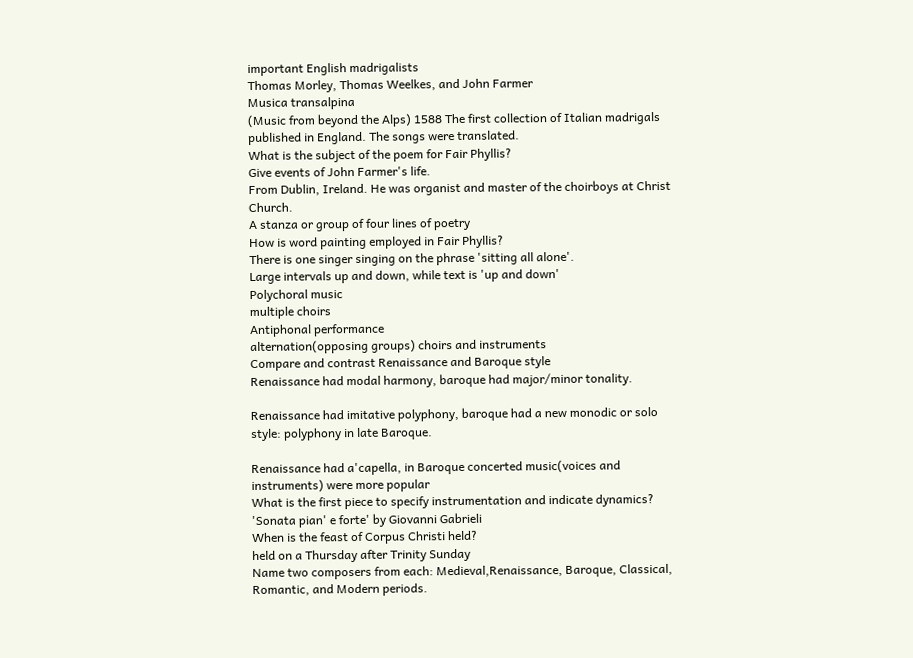important English madrigalists
Thomas Morley, Thomas Weelkes, and John Farmer
Musica transalpina
(Music from beyond the Alps) 1588 The first collection of Italian madrigals published in England. The songs were translated.
What is the subject of the poem for Fair Phyllis?
Give events of John Farmer's life.
From Dublin, Ireland. He was organist and master of the choirboys at Christ Church.
A stanza or group of four lines of poetry
How is word painting employed in Fair Phyllis?
There is one singer singing on the phrase 'sitting all alone'.
Large intervals up and down, while text is 'up and down'
Polychoral music
multiple choirs
Antiphonal performance
alternation(opposing groups) choirs and instruments
Compare and contrast Renaissance and Baroque style
Renaissance had modal harmony, baroque had major/minor tonality.

Renaissance had imitative polyphony, baroque had a new monodic or solo style: polyphony in late Baroque.

Renaissance had a'capella, in Baroque concerted music(voices and instruments) were more popular
What is the first piece to specify instrumentation and indicate dynamics?
'Sonata pian' e forte' by Giovanni Gabrieli
When is the feast of Corpus Christi held?
held on a Thursday after Trinity Sunday
Name two composers from each: Medieval,Renaissance, Baroque, Classical, Romantic, and Modern periods.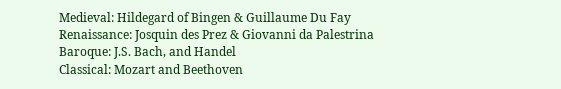Medieval: Hildegard of Bingen & Guillaume Du Fay
Renaissance: Josquin des Prez & Giovanni da Palestrina
Baroque: J.S. Bach, and Handel
Classical: Mozart and Beethoven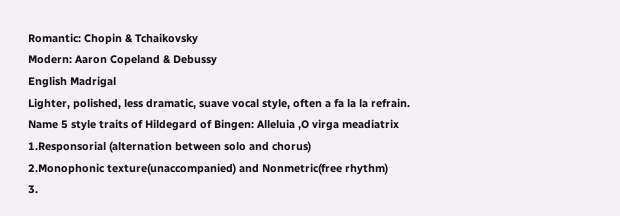Romantic: Chopin & Tchaikovsky
Modern: Aaron Copeland & Debussy
English Madrigal
Lighter, polished, less dramatic, suave vocal style, often a fa la la refrain.
Name 5 style traits of Hildegard of Bingen: Alleluia ,O virga meadiatrix
1.Responsorial (alternation between solo and chorus)
2.Monophonic texture(unaccompanied) and Nonmetric(free rhythm)
3.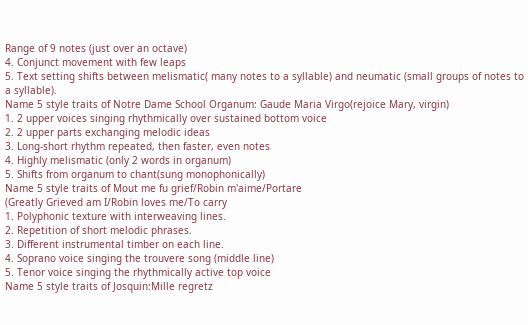Range of 9 notes (just over an octave)
4. Conjunct movement with few leaps
5. Text setting shifts between melismatic( many notes to a syllable) and neumatic (small groups of notes to a syllable).
Name 5 style traits of Notre Dame School Organum: Gaude Maria Virgo(rejoice Mary, virgin)
1. 2 upper voices singing rhythmically over sustained bottom voice
2. 2 upper parts exchanging melodic ideas
3. Long-short rhythm repeated, then faster, even notes
4. Highly melismatic (only 2 words in organum)
5. Shifts from organum to chant(sung monophonically)
Name 5 style traits of Mout me fu grief/Robin m'aime/Portare
(Greatly Grieved am I/Robin loves me/To carry
1. Polyphonic texture with interweaving lines.
2. Repetition of short melodic phrases.
3. Different instrumental timber on each line.
4. Soprano voice singing the trouvere song (middle line)
5. Tenor voice singing the rhythmically active top voice
Name 5 style traits of Josquin:Mille regretz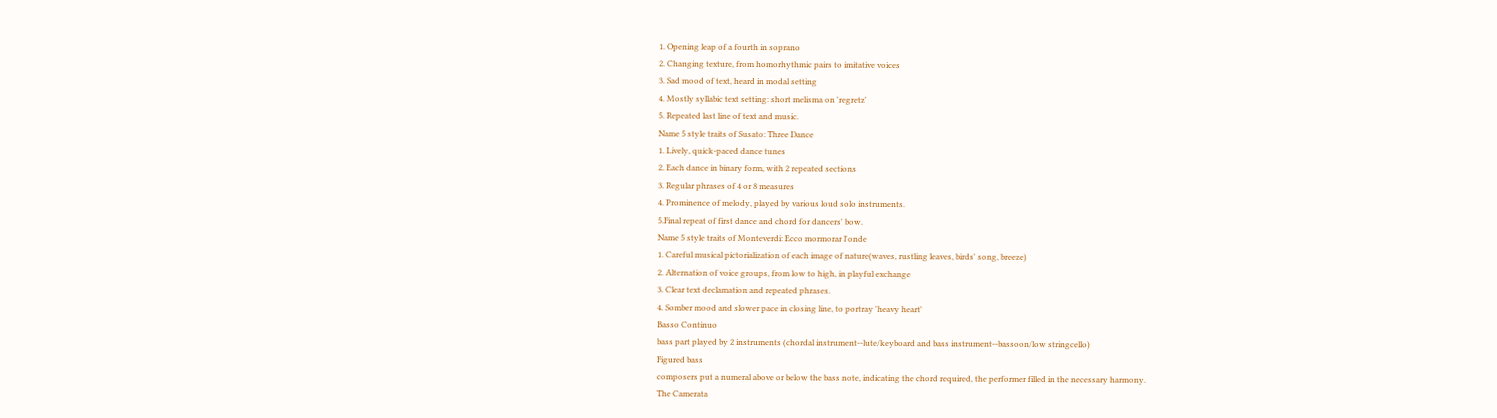1. Opening leap of a fourth in soprano
2. Changing texture, from homorhythmic pairs to imitative voices
3. Sad mood of text, heard in modal setting
4. Mostly syllabic text setting: short melisma on 'regretz'
5. Repeated last line of text and music.
Name 5 style traits of Susato: Three Dance
1. Lively, quick-paced dance tunes
2. Each dance in binary form, with 2 repeated sections
3. Regular phrases of 4 or 8 measures
4. Prominence of melody, played by various loud solo instruments.
5.Final repeat of first dance and chord for dancers' bow.
Name 5 style traits of Monteverdi: Ecco mormorar l'onde
1. Careful musical pictorialization of each image of nature(waves, rustling leaves, birds' song, breeze)
2. Alternation of voice groups, from low to high, in playful exchange
3. Clear text declamation and repeated phrases.
4. Somber mood and slower pace in closing line, to portray 'heavy heart'
Basso Continuo
bass part played by 2 instruments (chordal instrument--lute/keyboard and bass instrument--bassoon/low stringcello)
Figured bass
composers put a numeral above or below the bass note, indicating the chord required, the performer filled in the necessary harmony.
The Camerata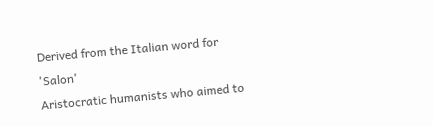Derived from the Italian word for 'Salon'
Aristocratic humanists who aimed to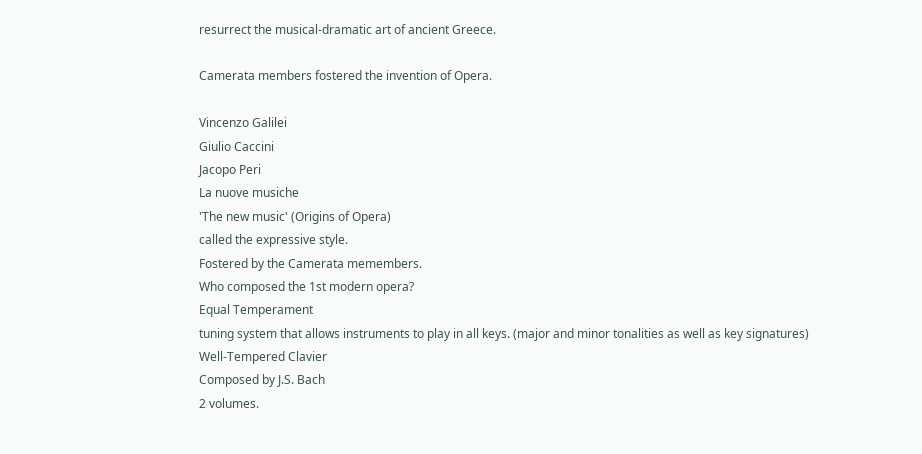resurrect the musical-dramatic art of ancient Greece.

Camerata members fostered the invention of Opera.

Vincenzo Galilei
Giulio Caccini
Jacopo Peri
La nuove musiche
'The new music' (Origins of Opera)
called the expressive style.
Fostered by the Camerata memembers.
Who composed the 1st modern opera?
Equal Temperament
tuning system that allows instruments to play in all keys. (major and minor tonalities as well as key signatures)
Well-Tempered Clavier
Composed by J.S. Bach
2 volumes.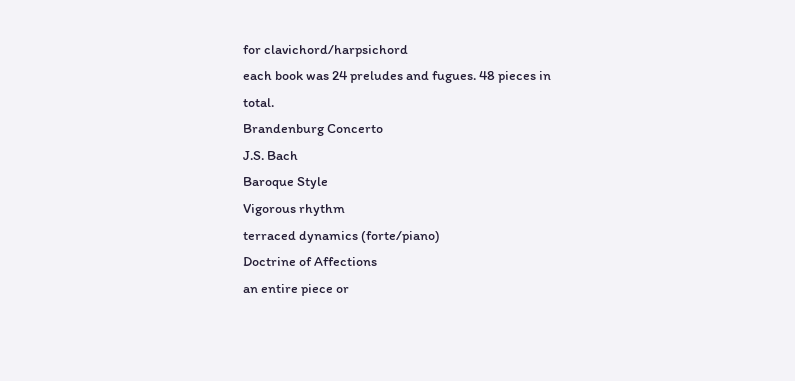for clavichord/harpsichord
each book was 24 preludes and fugues. 48 pieces in total.
Brandenburg Concerto
J.S. Bach
Baroque Style
Vigorous rhythm
terraced dynamics (forte/piano)
Doctrine of Affections
an entire piece or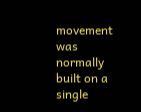movement was normally built on a single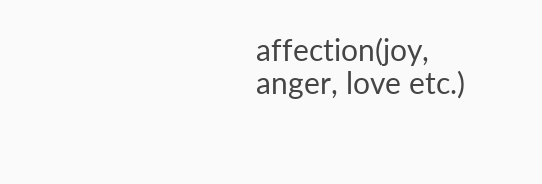affection(joy, anger, love etc.)